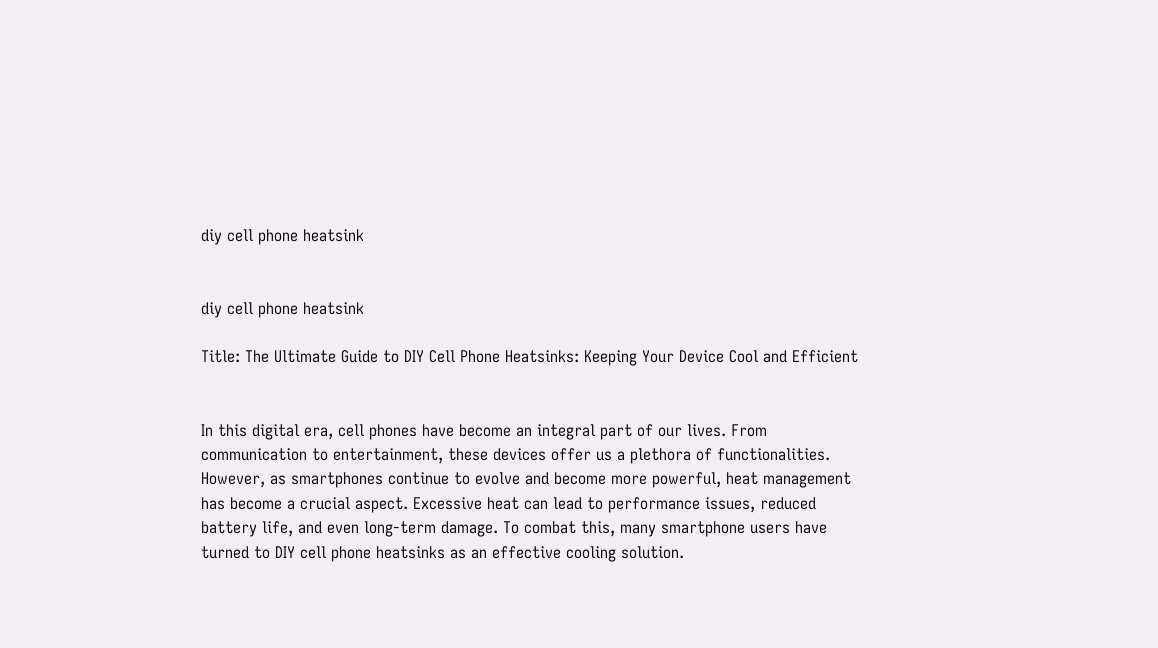diy cell phone heatsink


diy cell phone heatsink

Title: The Ultimate Guide to DIY Cell Phone Heatsinks: Keeping Your Device Cool and Efficient


In this digital era, cell phones have become an integral part of our lives. From communication to entertainment, these devices offer us a plethora of functionalities. However, as smartphones continue to evolve and become more powerful, heat management has become a crucial aspect. Excessive heat can lead to performance issues, reduced battery life, and even long-term damage. To combat this, many smartphone users have turned to DIY cell phone heatsinks as an effective cooling solution.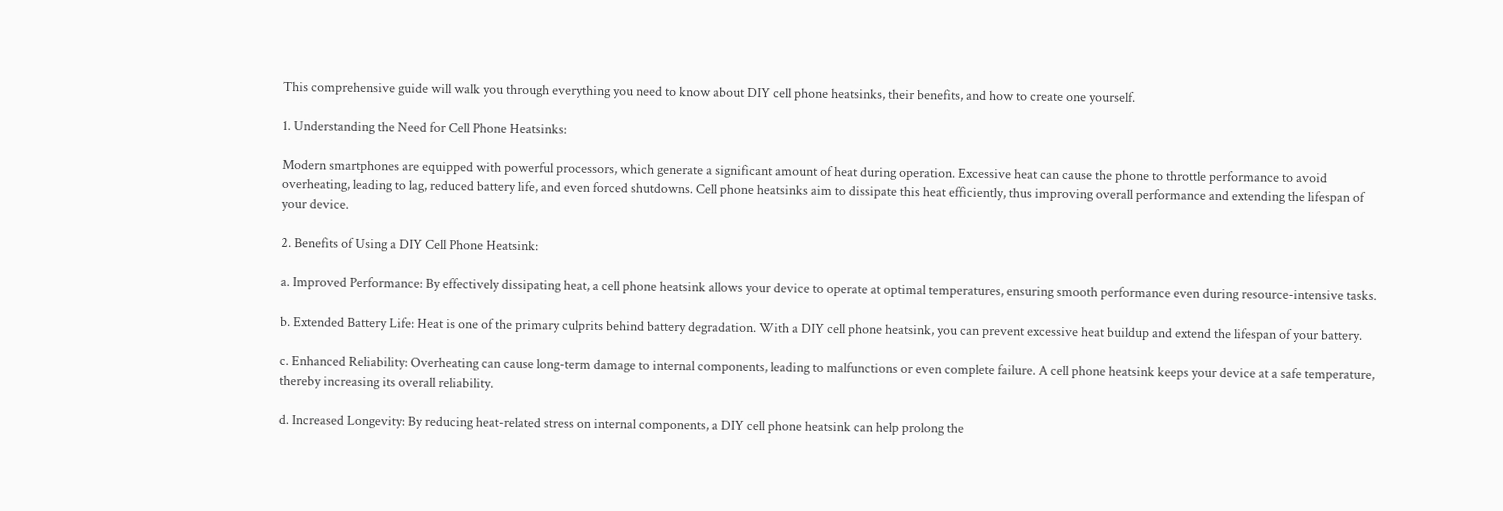This comprehensive guide will walk you through everything you need to know about DIY cell phone heatsinks, their benefits, and how to create one yourself.

1. Understanding the Need for Cell Phone Heatsinks:

Modern smartphones are equipped with powerful processors, which generate a significant amount of heat during operation. Excessive heat can cause the phone to throttle performance to avoid overheating, leading to lag, reduced battery life, and even forced shutdowns. Cell phone heatsinks aim to dissipate this heat efficiently, thus improving overall performance and extending the lifespan of your device.

2. Benefits of Using a DIY Cell Phone Heatsink:

a. Improved Performance: By effectively dissipating heat, a cell phone heatsink allows your device to operate at optimal temperatures, ensuring smooth performance even during resource-intensive tasks.

b. Extended Battery Life: Heat is one of the primary culprits behind battery degradation. With a DIY cell phone heatsink, you can prevent excessive heat buildup and extend the lifespan of your battery.

c. Enhanced Reliability: Overheating can cause long-term damage to internal components, leading to malfunctions or even complete failure. A cell phone heatsink keeps your device at a safe temperature, thereby increasing its overall reliability.

d. Increased Longevity: By reducing heat-related stress on internal components, a DIY cell phone heatsink can help prolong the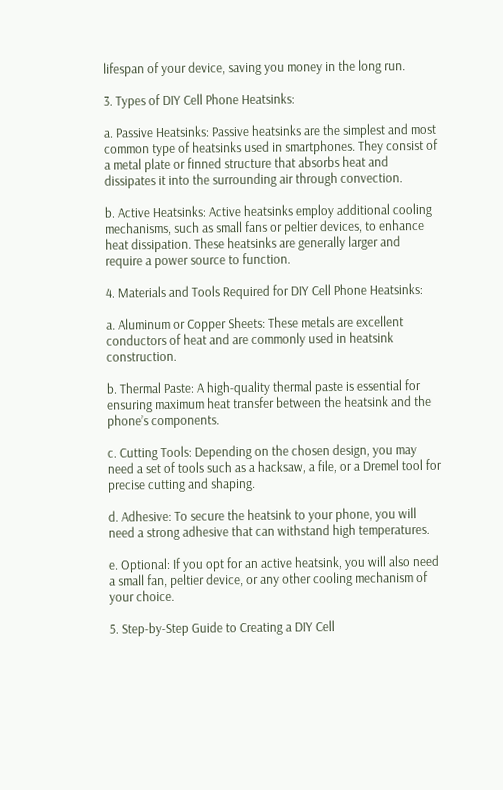lifespan of your device, saving you money in the long run.

3. Types of DIY Cell Phone Heatsinks:

a. Passive Heatsinks: Passive heatsinks are the simplest and most common type of heatsinks used in smartphones. They consist of a metal plate or finned structure that absorbs heat and dissipates it into the surrounding air through convection.

b. Active Heatsinks: Active heatsinks employ additional cooling mechanisms, such as small fans or peltier devices, to enhance heat dissipation. These heatsinks are generally larger and require a power source to function.

4. Materials and Tools Required for DIY Cell Phone Heatsinks:

a. Aluminum or Copper Sheets: These metals are excellent conductors of heat and are commonly used in heatsink construction.

b. Thermal Paste: A high-quality thermal paste is essential for ensuring maximum heat transfer between the heatsink and the phone’s components.

c. Cutting Tools: Depending on the chosen design, you may need a set of tools such as a hacksaw, a file, or a Dremel tool for precise cutting and shaping.

d. Adhesive: To secure the heatsink to your phone, you will need a strong adhesive that can withstand high temperatures.

e. Optional: If you opt for an active heatsink, you will also need a small fan, peltier device, or any other cooling mechanism of your choice.

5. Step-by-Step Guide to Creating a DIY Cell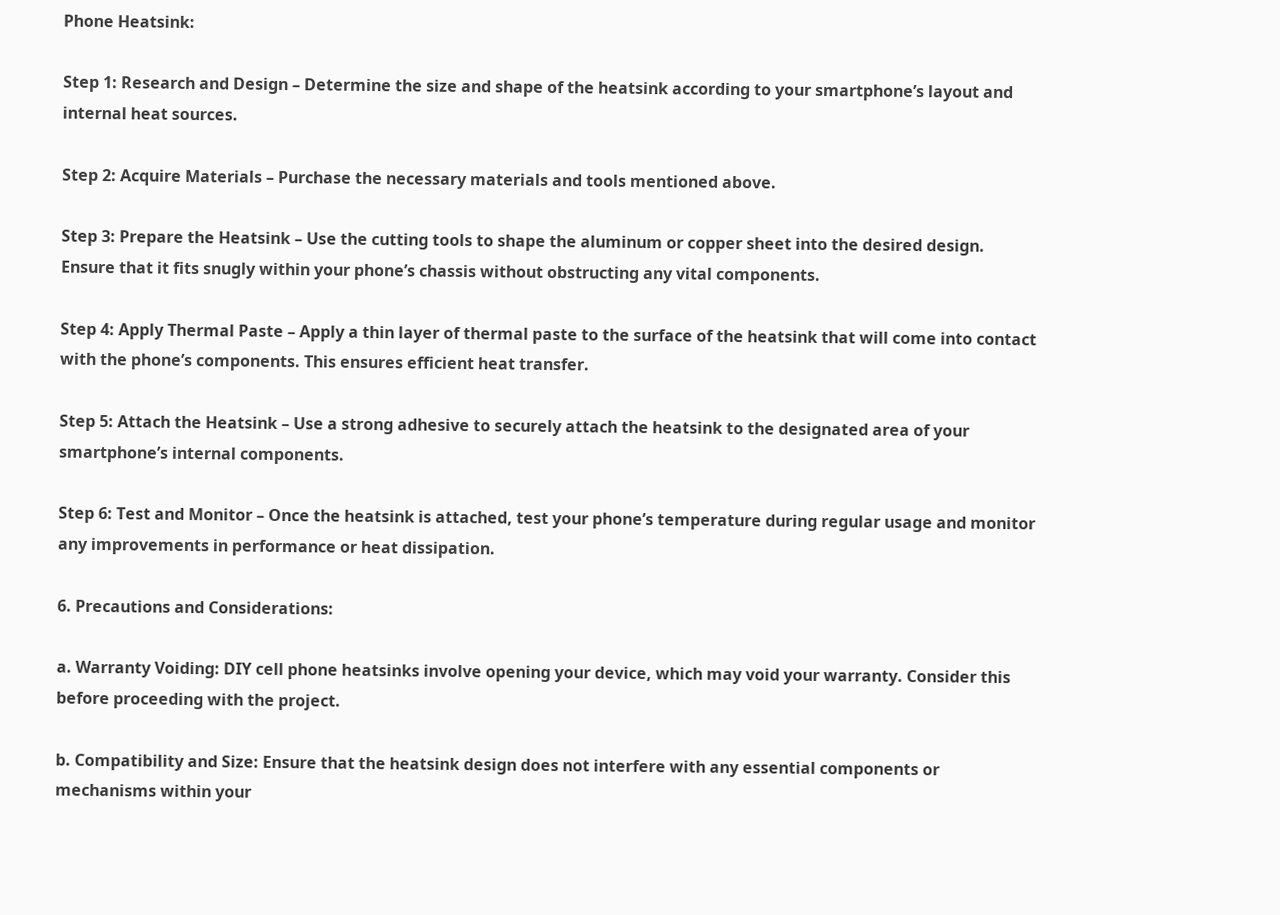Phone Heatsink:

Step 1: Research and Design – Determine the size and shape of the heatsink according to your smartphone’s layout and internal heat sources.

Step 2: Acquire Materials – Purchase the necessary materials and tools mentioned above.

Step 3: Prepare the Heatsink – Use the cutting tools to shape the aluminum or copper sheet into the desired design. Ensure that it fits snugly within your phone’s chassis without obstructing any vital components.

Step 4: Apply Thermal Paste – Apply a thin layer of thermal paste to the surface of the heatsink that will come into contact with the phone’s components. This ensures efficient heat transfer.

Step 5: Attach the Heatsink – Use a strong adhesive to securely attach the heatsink to the designated area of your smartphone’s internal components.

Step 6: Test and Monitor – Once the heatsink is attached, test your phone’s temperature during regular usage and monitor any improvements in performance or heat dissipation.

6. Precautions and Considerations:

a. Warranty Voiding: DIY cell phone heatsinks involve opening your device, which may void your warranty. Consider this before proceeding with the project.

b. Compatibility and Size: Ensure that the heatsink design does not interfere with any essential components or mechanisms within your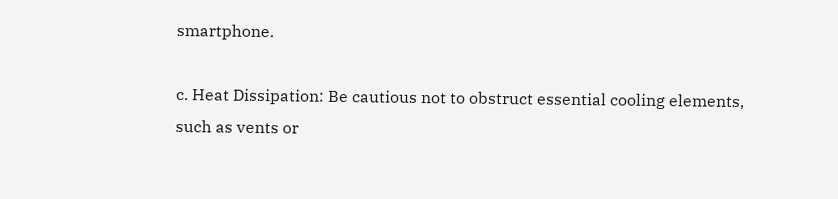smartphone.

c. Heat Dissipation: Be cautious not to obstruct essential cooling elements, such as vents or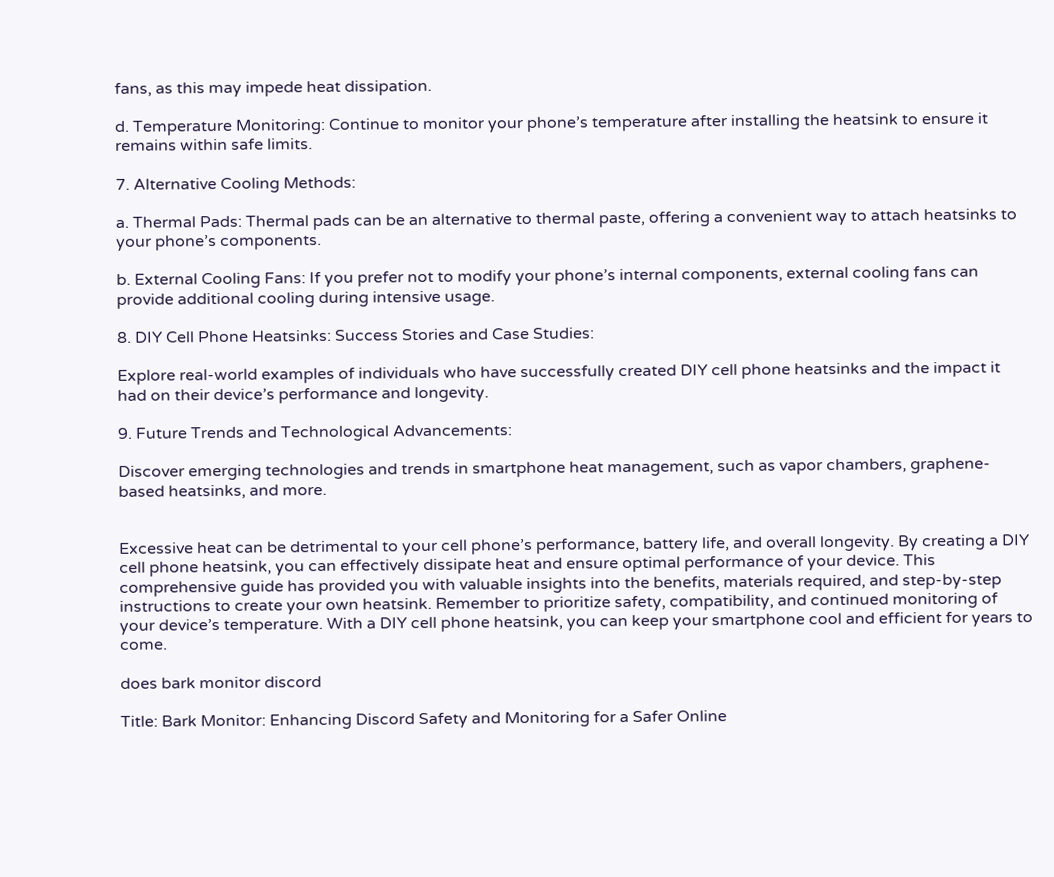fans, as this may impede heat dissipation.

d. Temperature Monitoring: Continue to monitor your phone’s temperature after installing the heatsink to ensure it remains within safe limits.

7. Alternative Cooling Methods:

a. Thermal Pads: Thermal pads can be an alternative to thermal paste, offering a convenient way to attach heatsinks to your phone’s components.

b. External Cooling Fans: If you prefer not to modify your phone’s internal components, external cooling fans can provide additional cooling during intensive usage.

8. DIY Cell Phone Heatsinks: Success Stories and Case Studies:

Explore real-world examples of individuals who have successfully created DIY cell phone heatsinks and the impact it had on their device’s performance and longevity.

9. Future Trends and Technological Advancements:

Discover emerging technologies and trends in smartphone heat management, such as vapor chambers, graphene-based heatsinks, and more.


Excessive heat can be detrimental to your cell phone’s performance, battery life, and overall longevity. By creating a DIY cell phone heatsink, you can effectively dissipate heat and ensure optimal performance of your device. This comprehensive guide has provided you with valuable insights into the benefits, materials required, and step-by-step instructions to create your own heatsink. Remember to prioritize safety, compatibility, and continued monitoring of your device’s temperature. With a DIY cell phone heatsink, you can keep your smartphone cool and efficient for years to come.

does bark monitor discord

Title: Bark Monitor: Enhancing Discord Safety and Monitoring for a Safer Online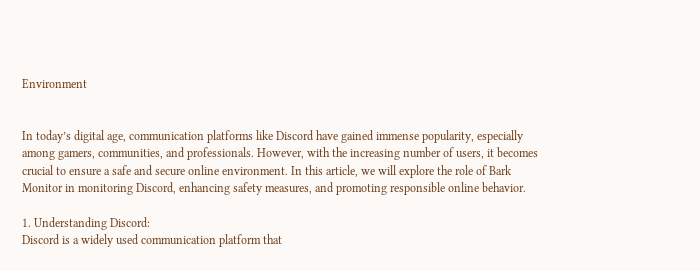Environment


In today’s digital age, communication platforms like Discord have gained immense popularity, especially among gamers, communities, and professionals. However, with the increasing number of users, it becomes crucial to ensure a safe and secure online environment. In this article, we will explore the role of Bark Monitor in monitoring Discord, enhancing safety measures, and promoting responsible online behavior.

1. Understanding Discord:
Discord is a widely used communication platform that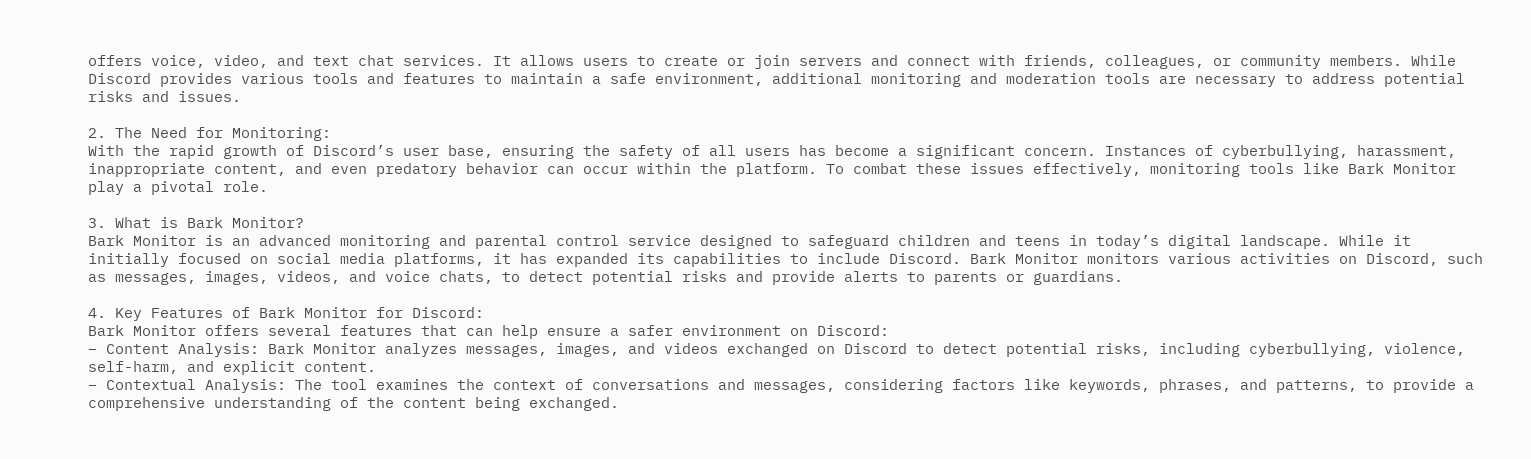offers voice, video, and text chat services. It allows users to create or join servers and connect with friends, colleagues, or community members. While Discord provides various tools and features to maintain a safe environment, additional monitoring and moderation tools are necessary to address potential risks and issues.

2. The Need for Monitoring:
With the rapid growth of Discord’s user base, ensuring the safety of all users has become a significant concern. Instances of cyberbullying, harassment, inappropriate content, and even predatory behavior can occur within the platform. To combat these issues effectively, monitoring tools like Bark Monitor play a pivotal role.

3. What is Bark Monitor?
Bark Monitor is an advanced monitoring and parental control service designed to safeguard children and teens in today’s digital landscape. While it initially focused on social media platforms, it has expanded its capabilities to include Discord. Bark Monitor monitors various activities on Discord, such as messages, images, videos, and voice chats, to detect potential risks and provide alerts to parents or guardians.

4. Key Features of Bark Monitor for Discord:
Bark Monitor offers several features that can help ensure a safer environment on Discord:
– Content Analysis: Bark Monitor analyzes messages, images, and videos exchanged on Discord to detect potential risks, including cyberbullying, violence, self-harm, and explicit content.
– Contextual Analysis: The tool examines the context of conversations and messages, considering factors like keywords, phrases, and patterns, to provide a comprehensive understanding of the content being exchanged.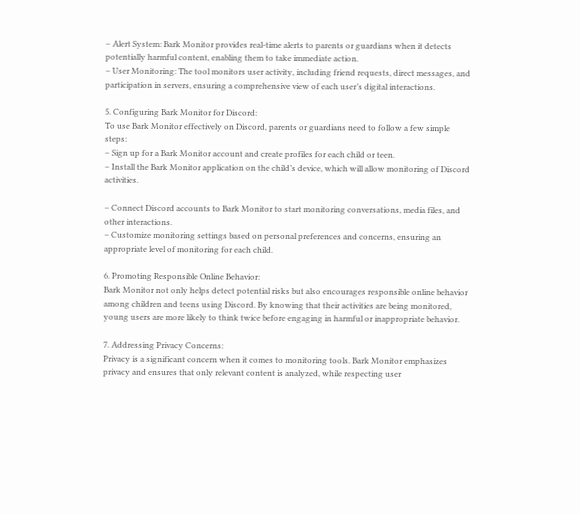– Alert System: Bark Monitor provides real-time alerts to parents or guardians when it detects potentially harmful content, enabling them to take immediate action.
– User Monitoring: The tool monitors user activity, including friend requests, direct messages, and participation in servers, ensuring a comprehensive view of each user’s digital interactions.

5. Configuring Bark Monitor for Discord:
To use Bark Monitor effectively on Discord, parents or guardians need to follow a few simple steps:
– Sign up for a Bark Monitor account and create profiles for each child or teen.
– Install the Bark Monitor application on the child’s device, which will allow monitoring of Discord activities.

– Connect Discord accounts to Bark Monitor to start monitoring conversations, media files, and other interactions.
– Customize monitoring settings based on personal preferences and concerns, ensuring an appropriate level of monitoring for each child.

6. Promoting Responsible Online Behavior:
Bark Monitor not only helps detect potential risks but also encourages responsible online behavior among children and teens using Discord. By knowing that their activities are being monitored, young users are more likely to think twice before engaging in harmful or inappropriate behavior.

7. Addressing Privacy Concerns:
Privacy is a significant concern when it comes to monitoring tools. Bark Monitor emphasizes privacy and ensures that only relevant content is analyzed, while respecting user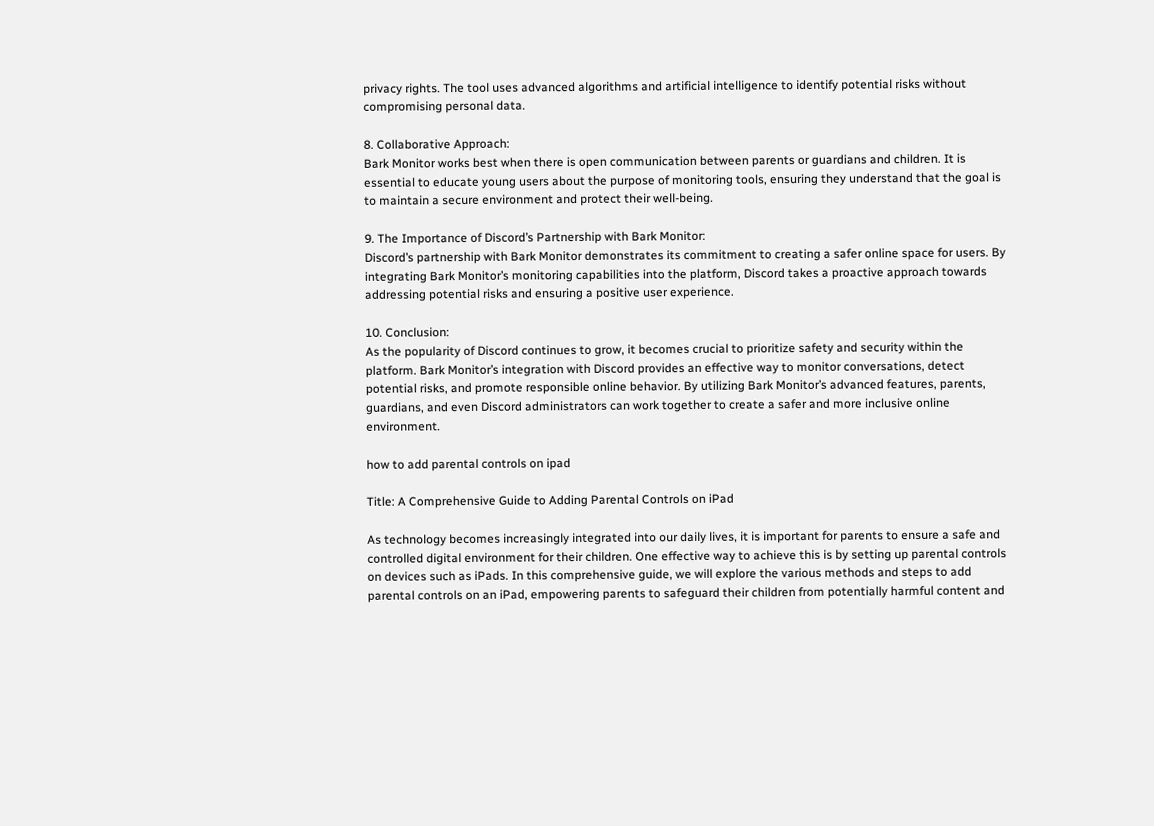privacy rights. The tool uses advanced algorithms and artificial intelligence to identify potential risks without compromising personal data.

8. Collaborative Approach:
Bark Monitor works best when there is open communication between parents or guardians and children. It is essential to educate young users about the purpose of monitoring tools, ensuring they understand that the goal is to maintain a secure environment and protect their well-being.

9. The Importance of Discord’s Partnership with Bark Monitor:
Discord’s partnership with Bark Monitor demonstrates its commitment to creating a safer online space for users. By integrating Bark Monitor’s monitoring capabilities into the platform, Discord takes a proactive approach towards addressing potential risks and ensuring a positive user experience.

10. Conclusion:
As the popularity of Discord continues to grow, it becomes crucial to prioritize safety and security within the platform. Bark Monitor’s integration with Discord provides an effective way to monitor conversations, detect potential risks, and promote responsible online behavior. By utilizing Bark Monitor’s advanced features, parents, guardians, and even Discord administrators can work together to create a safer and more inclusive online environment.

how to add parental controls on ipad

Title: A Comprehensive Guide to Adding Parental Controls on iPad

As technology becomes increasingly integrated into our daily lives, it is important for parents to ensure a safe and controlled digital environment for their children. One effective way to achieve this is by setting up parental controls on devices such as iPads. In this comprehensive guide, we will explore the various methods and steps to add parental controls on an iPad, empowering parents to safeguard their children from potentially harmful content and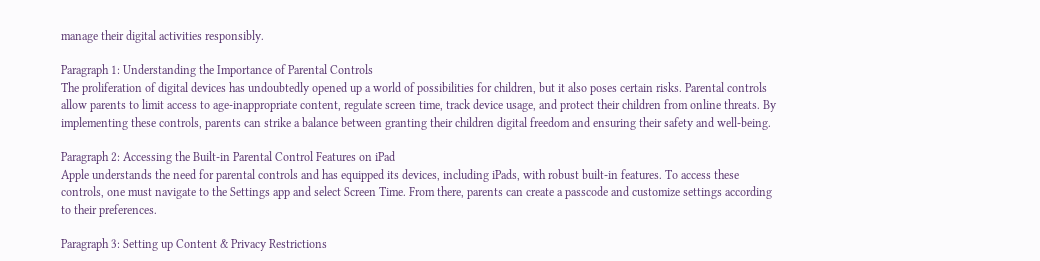manage their digital activities responsibly.

Paragraph 1: Understanding the Importance of Parental Controls
The proliferation of digital devices has undoubtedly opened up a world of possibilities for children, but it also poses certain risks. Parental controls allow parents to limit access to age-inappropriate content, regulate screen time, track device usage, and protect their children from online threats. By implementing these controls, parents can strike a balance between granting their children digital freedom and ensuring their safety and well-being.

Paragraph 2: Accessing the Built-in Parental Control Features on iPad
Apple understands the need for parental controls and has equipped its devices, including iPads, with robust built-in features. To access these controls, one must navigate to the Settings app and select Screen Time. From there, parents can create a passcode and customize settings according to their preferences.

Paragraph 3: Setting up Content & Privacy Restrictions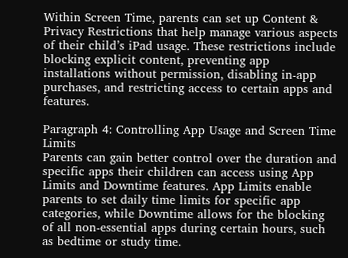Within Screen Time, parents can set up Content & Privacy Restrictions that help manage various aspects of their child’s iPad usage. These restrictions include blocking explicit content, preventing app installations without permission, disabling in-app purchases, and restricting access to certain apps and features.

Paragraph 4: Controlling App Usage and Screen Time Limits
Parents can gain better control over the duration and specific apps their children can access using App Limits and Downtime features. App Limits enable parents to set daily time limits for specific app categories, while Downtime allows for the blocking of all non-essential apps during certain hours, such as bedtime or study time.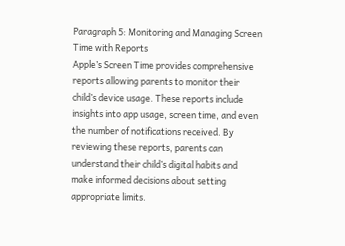Paragraph 5: Monitoring and Managing Screen Time with Reports
Apple’s Screen Time provides comprehensive reports allowing parents to monitor their child’s device usage. These reports include insights into app usage, screen time, and even the number of notifications received. By reviewing these reports, parents can understand their child’s digital habits and make informed decisions about setting appropriate limits.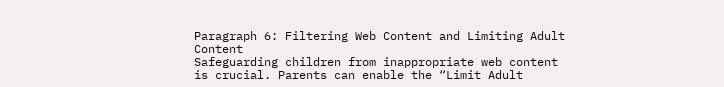Paragraph 6: Filtering Web Content and Limiting Adult Content
Safeguarding children from inappropriate web content is crucial. Parents can enable the “Limit Adult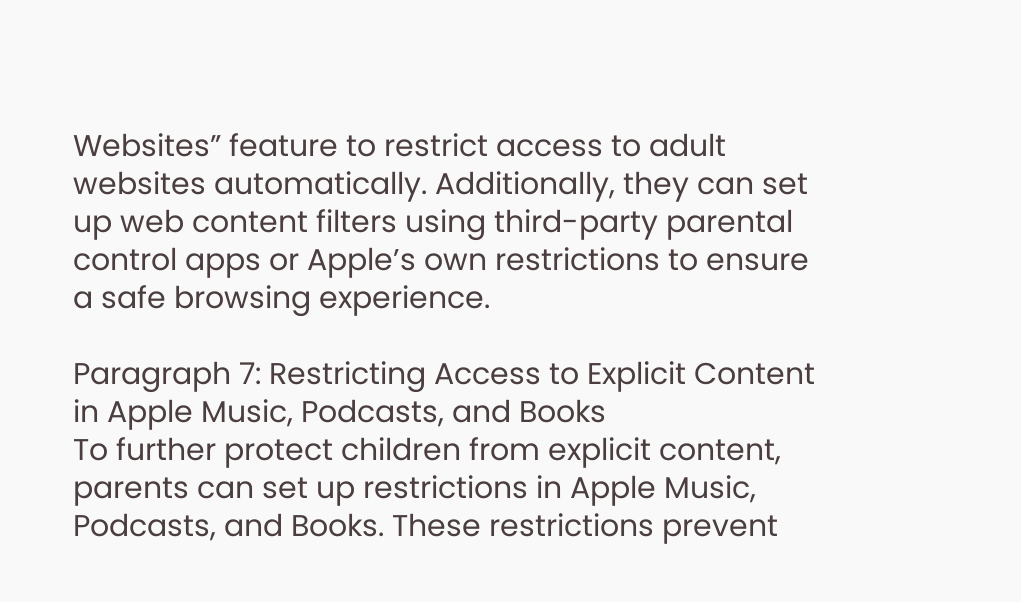Websites” feature to restrict access to adult websites automatically. Additionally, they can set up web content filters using third-party parental control apps or Apple’s own restrictions to ensure a safe browsing experience.

Paragraph 7: Restricting Access to Explicit Content in Apple Music, Podcasts, and Books
To further protect children from explicit content, parents can set up restrictions in Apple Music, Podcasts, and Books. These restrictions prevent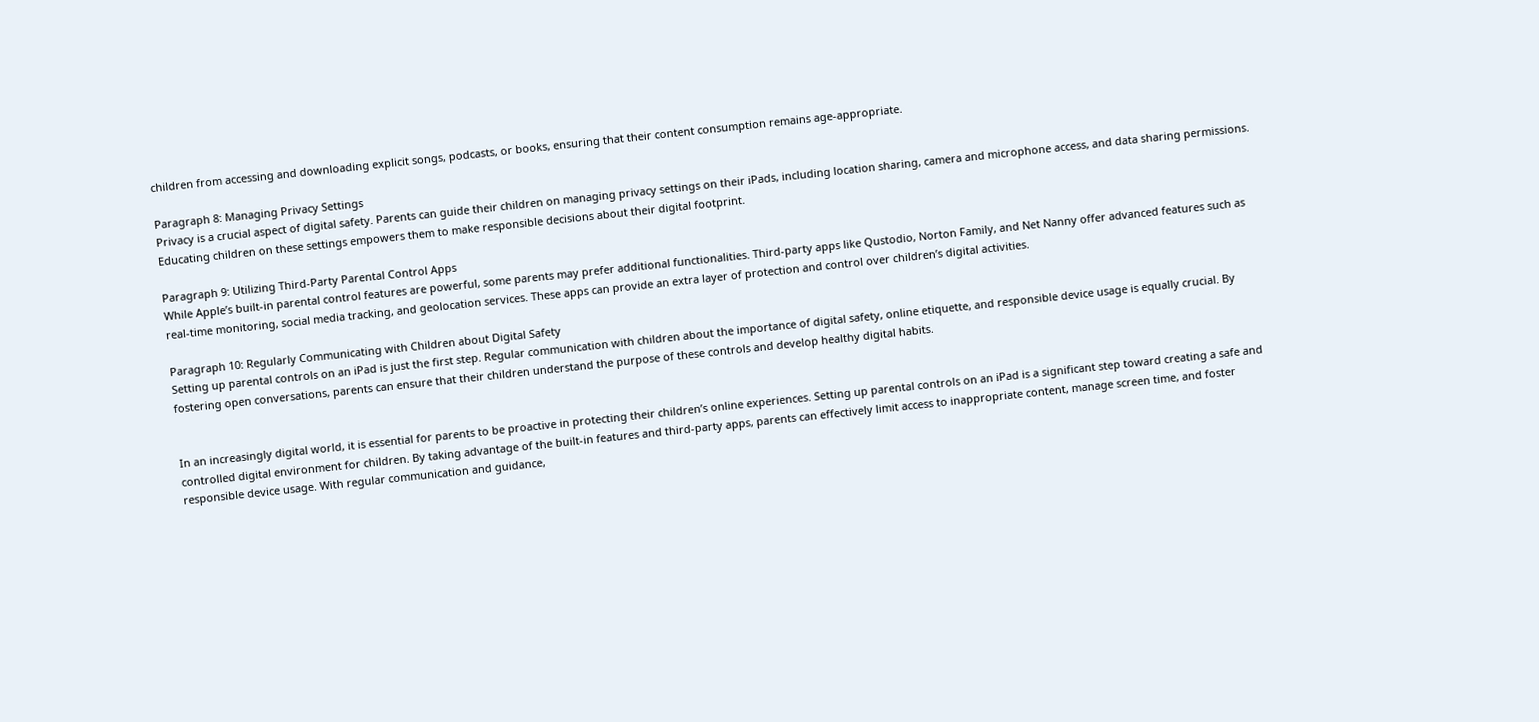children from accessing and downloading explicit songs, podcasts, or books, ensuring that their content consumption remains age-appropriate.

Paragraph 8: Managing Privacy Settings
Privacy is a crucial aspect of digital safety. Parents can guide their children on managing privacy settings on their iPads, including location sharing, camera and microphone access, and data sharing permissions. Educating children on these settings empowers them to make responsible decisions about their digital footprint.

Paragraph 9: Utilizing Third-Party Parental Control Apps
While Apple’s built-in parental control features are powerful, some parents may prefer additional functionalities. Third-party apps like Qustodio, Norton Family, and Net Nanny offer advanced features such as real-time monitoring, social media tracking, and geolocation services. These apps can provide an extra layer of protection and control over children’s digital activities.

Paragraph 10: Regularly Communicating with Children about Digital Safety
Setting up parental controls on an iPad is just the first step. Regular communication with children about the importance of digital safety, online etiquette, and responsible device usage is equally crucial. By fostering open conversations, parents can ensure that their children understand the purpose of these controls and develop healthy digital habits.


In an increasingly digital world, it is essential for parents to be proactive in protecting their children’s online experiences. Setting up parental controls on an iPad is a significant step toward creating a safe and controlled digital environment for children. By taking advantage of the built-in features and third-party apps, parents can effectively limit access to inappropriate content, manage screen time, and foster responsible device usage. With regular communication and guidance,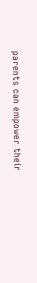parents can empower their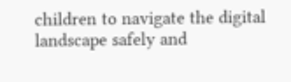children to navigate the digital landscape safely and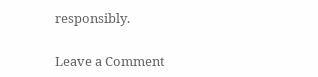responsibly.

Leave a Comment